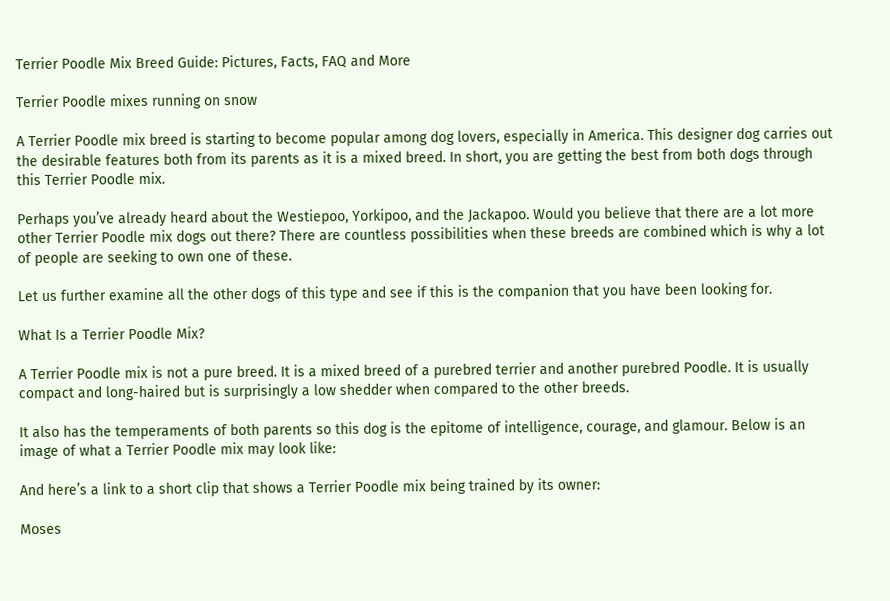Terrier Poodle Mix Breed Guide: Pictures, Facts, FAQ and More

Terrier Poodle mixes running on snow

A Terrier Poodle mix breed is starting to become popular among dog lovers, especially in America. This designer dog carries out the desirable features both from its parents as it is a mixed breed. In short, you are getting the best from both dogs through this Terrier Poodle mix.

Perhaps you’ve already heard about the Westiepoo, Yorkipoo, and the Jackapoo. Would you believe that there are a lot more other Terrier Poodle mix dogs out there? There are countless possibilities when these breeds are combined which is why a lot of people are seeking to own one of these.

Let us further examine all the other dogs of this type and see if this is the companion that you have been looking for.

What Is a Terrier Poodle Mix?

A Terrier Poodle mix is not a pure breed. It is a mixed breed of a purebred terrier and another purebred Poodle. It is usually compact and long-haired but is surprisingly a low shedder when compared to the other breeds.

It also has the temperaments of both parents so this dog is the epitome of intelligence, courage, and glamour. Below is an image of what a Terrier Poodle mix may look like:

And here’s a link to a short clip that shows a Terrier Poodle mix being trained by its owner:

Moses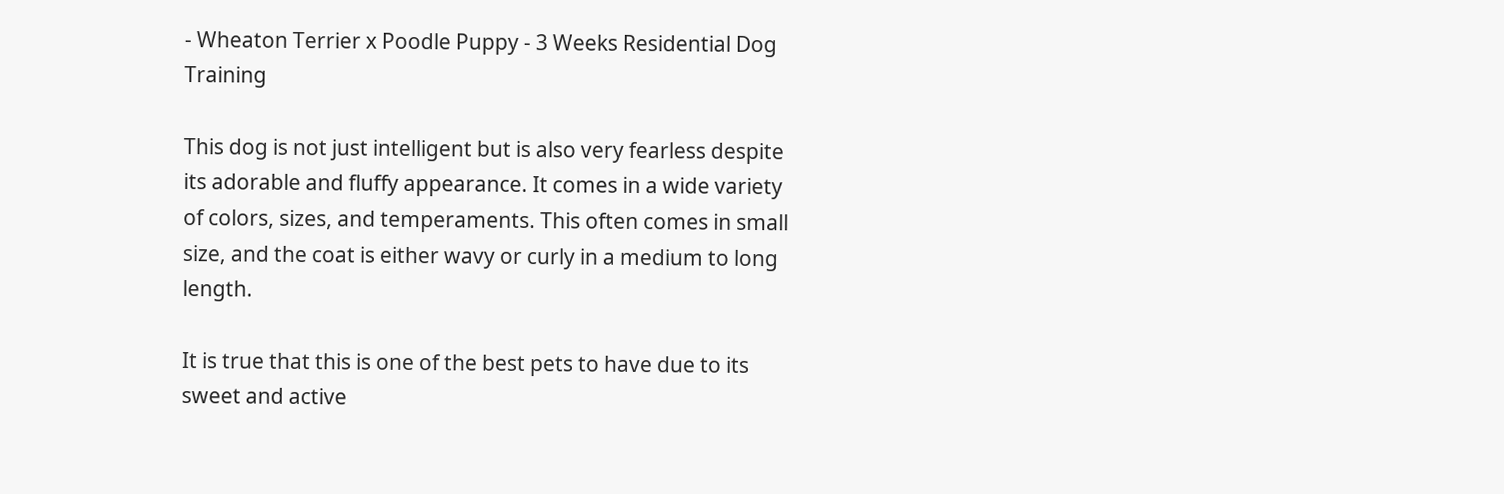- Wheaton Terrier x Poodle Puppy - 3 Weeks Residential Dog Training

This dog is not just intelligent but is also very fearless despite its adorable and fluffy appearance. It comes in a wide variety of colors, sizes, and temperaments. This often comes in small size, and the coat is either wavy or curly in a medium to long length.

It is true that this is one of the best pets to have due to its sweet and active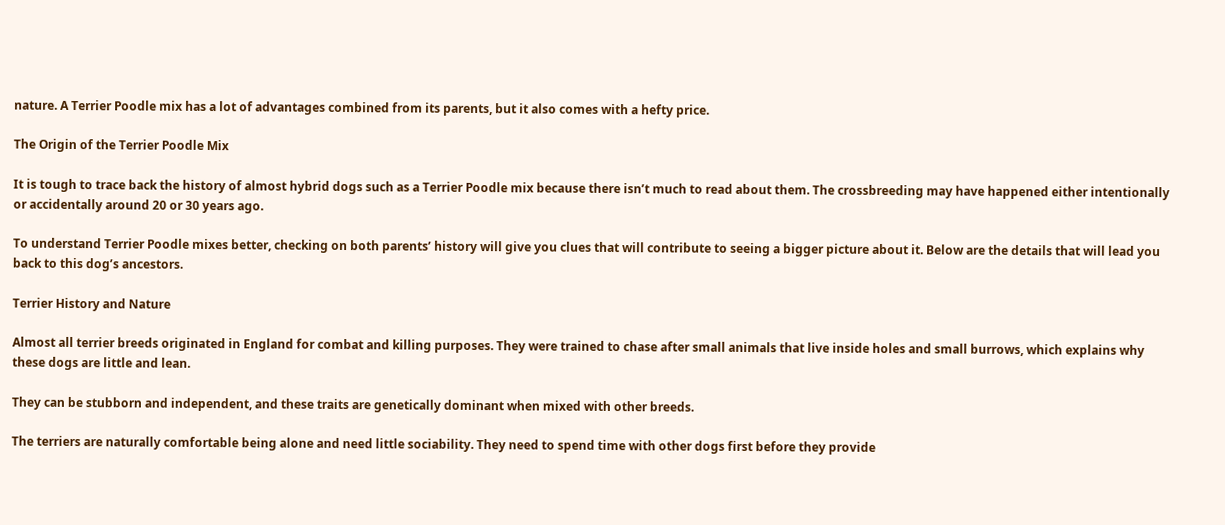nature. A Terrier Poodle mix has a lot of advantages combined from its parents, but it also comes with a hefty price.

The Origin of the Terrier Poodle Mix

It is tough to trace back the history of almost hybrid dogs such as a Terrier Poodle mix because there isn’t much to read about them. The crossbreeding may have happened either intentionally or accidentally around 20 or 30 years ago.

To understand Terrier Poodle mixes better, checking on both parents’ history will give you clues that will contribute to seeing a bigger picture about it. Below are the details that will lead you back to this dog’s ancestors.

Terrier History and Nature

Almost all terrier breeds originated in England for combat and killing purposes. They were trained to chase after small animals that live inside holes and small burrows, which explains why these dogs are little and lean.

They can be stubborn and independent, and these traits are genetically dominant when mixed with other breeds.

The terriers are naturally comfortable being alone and need little sociability. They need to spend time with other dogs first before they provide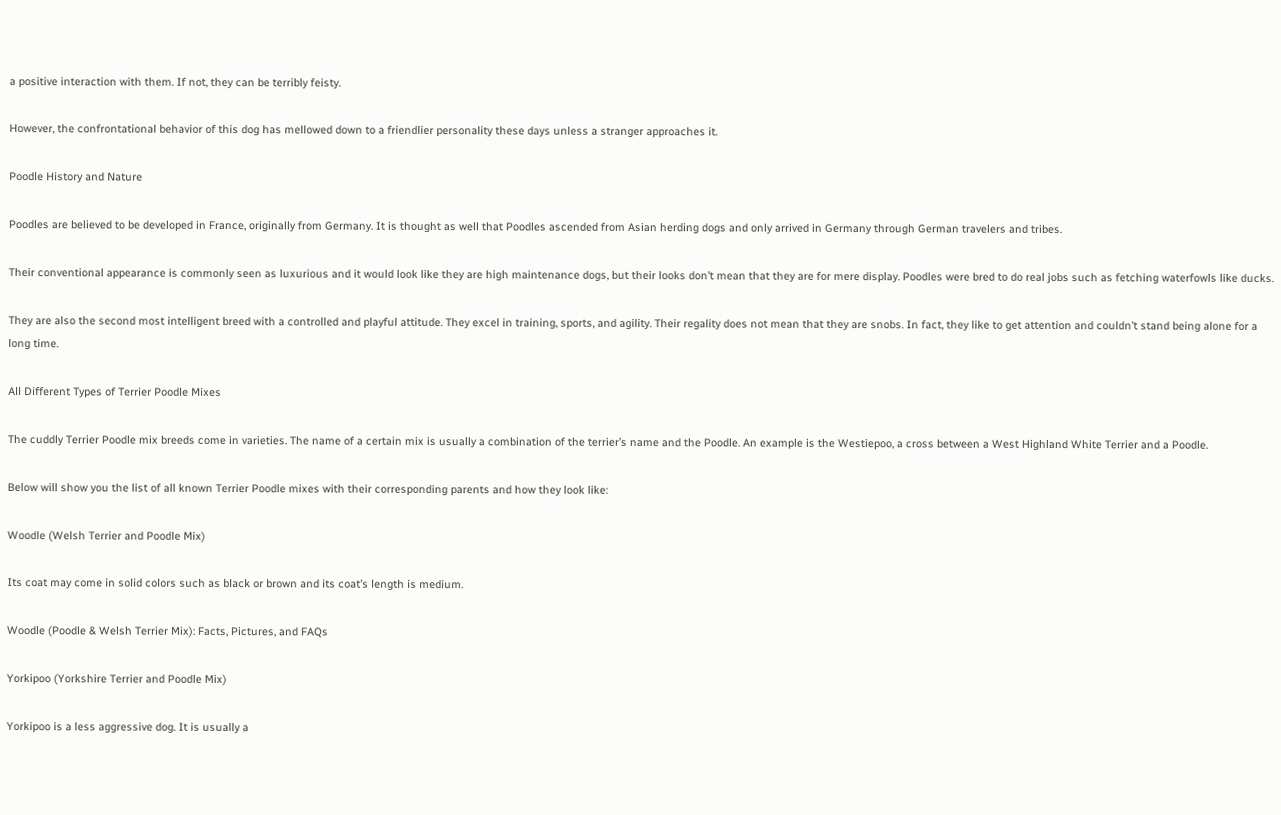a positive interaction with them. If not, they can be terribly feisty.

However, the confrontational behavior of this dog has mellowed down to a friendlier personality these days unless a stranger approaches it.

Poodle History and Nature

Poodles are believed to be developed in France, originally from Germany. It is thought as well that Poodles ascended from Asian herding dogs and only arrived in Germany through German travelers and tribes.

Their conventional appearance is commonly seen as luxurious and it would look like they are high maintenance dogs, but their looks don’t mean that they are for mere display. Poodles were bred to do real jobs such as fetching waterfowls like ducks.

They are also the second most intelligent breed with a controlled and playful attitude. They excel in training, sports, and agility. Their regality does not mean that they are snobs. In fact, they like to get attention and couldn’t stand being alone for a long time.

All Different Types of Terrier Poodle Mixes

The cuddly Terrier Poodle mix breeds come in varieties. The name of a certain mix is usually a combination of the terrier’s name and the Poodle. An example is the Westiepoo, a cross between a West Highland White Terrier and a Poodle.

Below will show you the list of all known Terrier Poodle mixes with their corresponding parents and how they look like:

Woodle (Welsh Terrier and Poodle Mix)

Its coat may come in solid colors such as black or brown and its coat’s length is medium.

Woodle (Poodle & Welsh Terrier Mix): Facts, Pictures, and FAQs

Yorkipoo (Yorkshire Terrier and Poodle Mix)

Yorkipoo is a less aggressive dog. It is usually a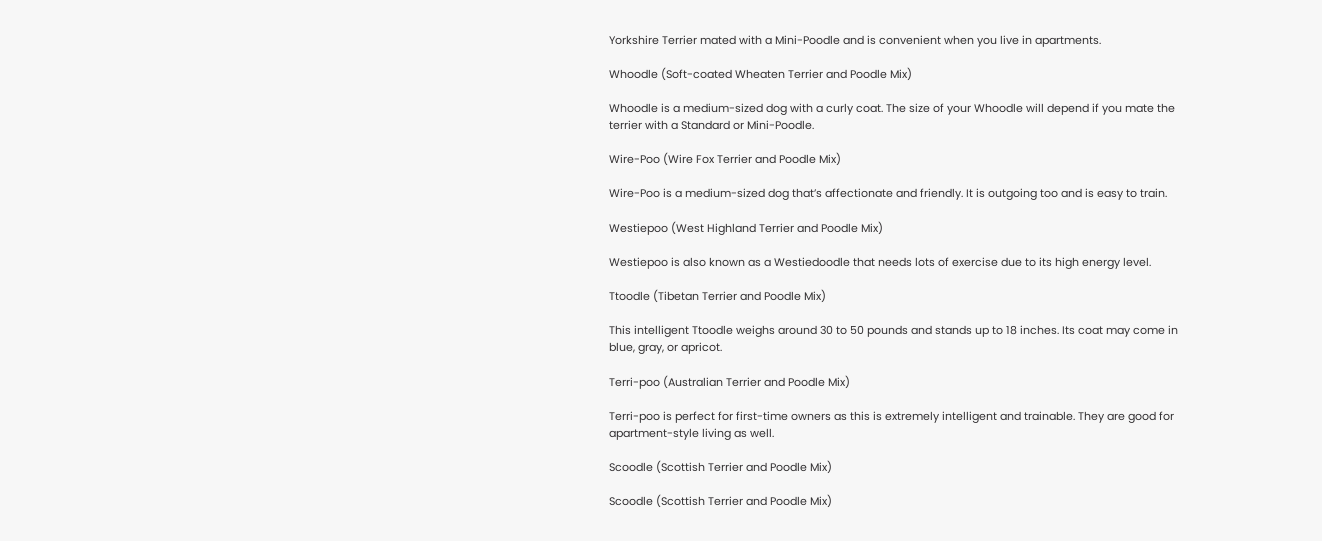Yorkshire Terrier mated with a Mini-Poodle and is convenient when you live in apartments.

Whoodle (Soft-coated Wheaten Terrier and Poodle Mix)

Whoodle is a medium-sized dog with a curly coat. The size of your Whoodle will depend if you mate the terrier with a Standard or Mini-Poodle.

Wire-Poo (Wire Fox Terrier and Poodle Mix)

Wire-Poo is a medium-sized dog that’s affectionate and friendly. It is outgoing too and is easy to train.

Westiepoo (West Highland Terrier and Poodle Mix)

Westiepoo is also known as a Westiedoodle that needs lots of exercise due to its high energy level.

Ttoodle (Tibetan Terrier and Poodle Mix)

This intelligent Ttoodle weighs around 30 to 50 pounds and stands up to 18 inches. Its coat may come in blue, gray, or apricot.

Terri-poo (Australian Terrier and Poodle Mix)

Terri-poo is perfect for first-time owners as this is extremely intelligent and trainable. They are good for apartment-style living as well.

Scoodle (Scottish Terrier and Poodle Mix)

Scoodle (Scottish Terrier and Poodle Mix)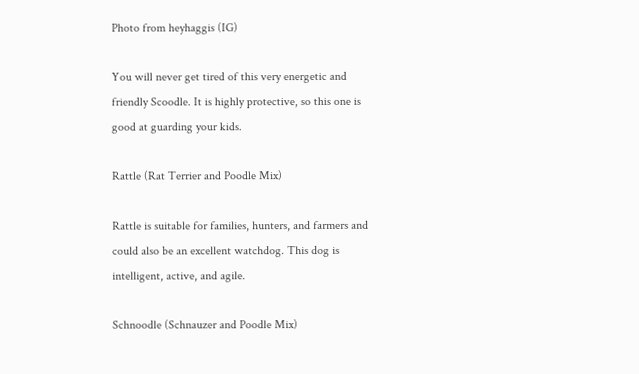Photo from heyhaggis (IG)

You will never get tired of this very energetic and friendly Scoodle. It is highly protective, so this one is good at guarding your kids.

Rattle (Rat Terrier and Poodle Mix)

Rattle is suitable for families, hunters, and farmers and could also be an excellent watchdog. This dog is intelligent, active, and agile.

Schnoodle (Schnauzer and Poodle Mix)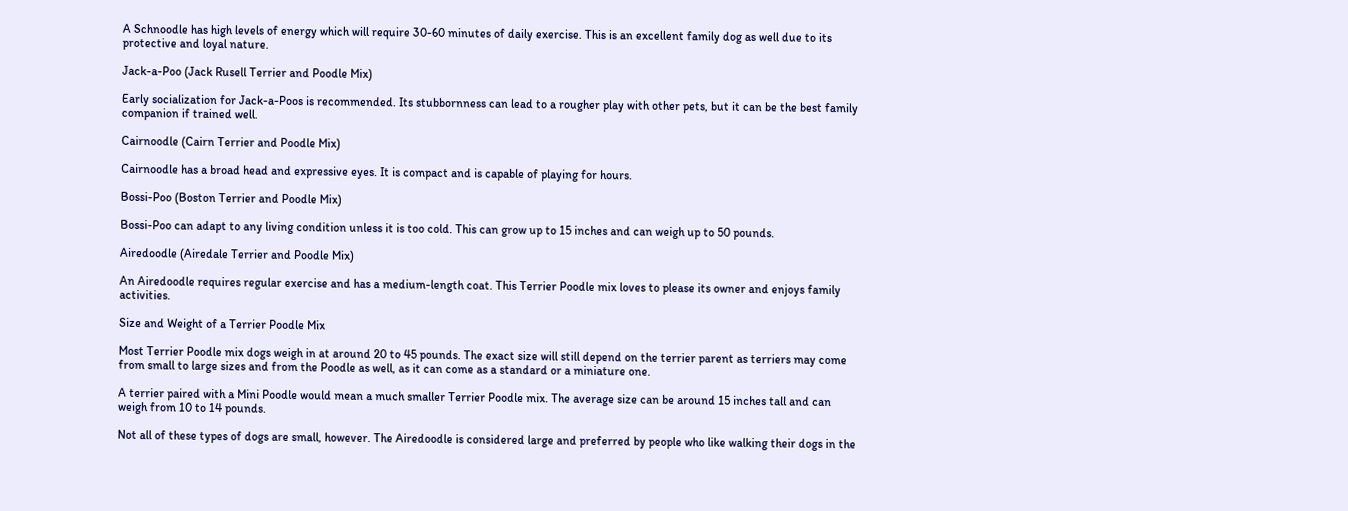A Schnoodle has high levels of energy which will require 30-60 minutes of daily exercise. This is an excellent family dog as well due to its protective and loyal nature.

Jack-a-Poo (Jack Rusell Terrier and Poodle Mix)

Early socialization for Jack-a-Poos is recommended. Its stubbornness can lead to a rougher play with other pets, but it can be the best family companion if trained well.

Cairnoodle (Cairn Terrier and Poodle Mix)

Cairnoodle has a broad head and expressive eyes. It is compact and is capable of playing for hours.

Bossi-Poo (Boston Terrier and Poodle Mix)

Bossi-Poo can adapt to any living condition unless it is too cold. This can grow up to 15 inches and can weigh up to 50 pounds.

Airedoodle (Airedale Terrier and Poodle Mix)

An Airedoodle requires regular exercise and has a medium-length coat. This Terrier Poodle mix loves to please its owner and enjoys family activities.

Size and Weight of a Terrier Poodle Mix

Most Terrier Poodle mix dogs weigh in at around 20 to 45 pounds. The exact size will still depend on the terrier parent as terriers may come from small to large sizes and from the Poodle as well, as it can come as a standard or a miniature one.

A terrier paired with a Mini Poodle would mean a much smaller Terrier Poodle mix. The average size can be around 15 inches tall and can weigh from 10 to 14 pounds.

Not all of these types of dogs are small, however. The Airedoodle is considered large and preferred by people who like walking their dogs in the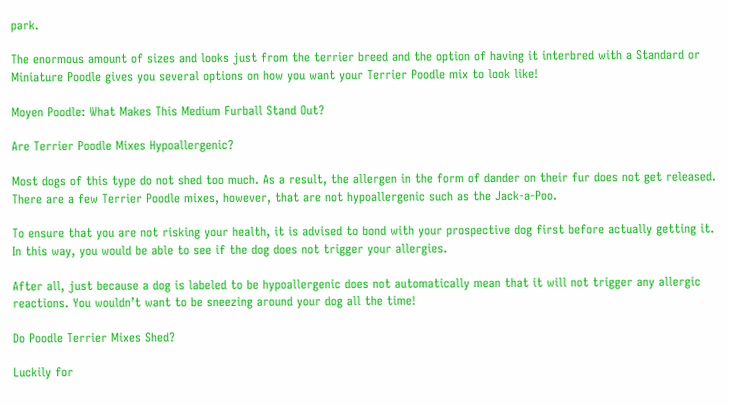park.

The enormous amount of sizes and looks just from the terrier breed and the option of having it interbred with a Standard or Miniature Poodle gives you several options on how you want your Terrier Poodle mix to look like!

Moyen Poodle: What Makes This Medium Furball Stand Out?

Are Terrier Poodle Mixes Hypoallergenic?

Most dogs of this type do not shed too much. As a result, the allergen in the form of dander on their fur does not get released. There are a few Terrier Poodle mixes, however, that are not hypoallergenic such as the Jack-a-Poo.

To ensure that you are not risking your health, it is advised to bond with your prospective dog first before actually getting it. In this way, you would be able to see if the dog does not trigger your allergies.

After all, just because a dog is labeled to be hypoallergenic does not automatically mean that it will not trigger any allergic reactions. You wouldn’t want to be sneezing around your dog all the time!

Do Poodle Terrier Mixes Shed?

Luckily for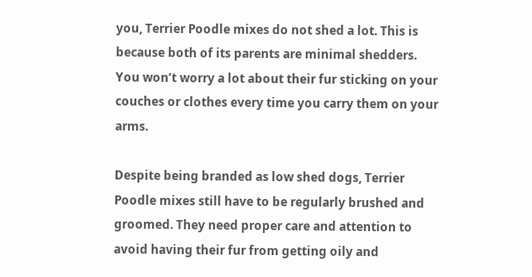you, Terrier Poodle mixes do not shed a lot. This is because both of its parents are minimal shedders. You won’t worry a lot about their fur sticking on your couches or clothes every time you carry them on your arms.

Despite being branded as low shed dogs, Terrier Poodle mixes still have to be regularly brushed and groomed. They need proper care and attention to avoid having their fur from getting oily and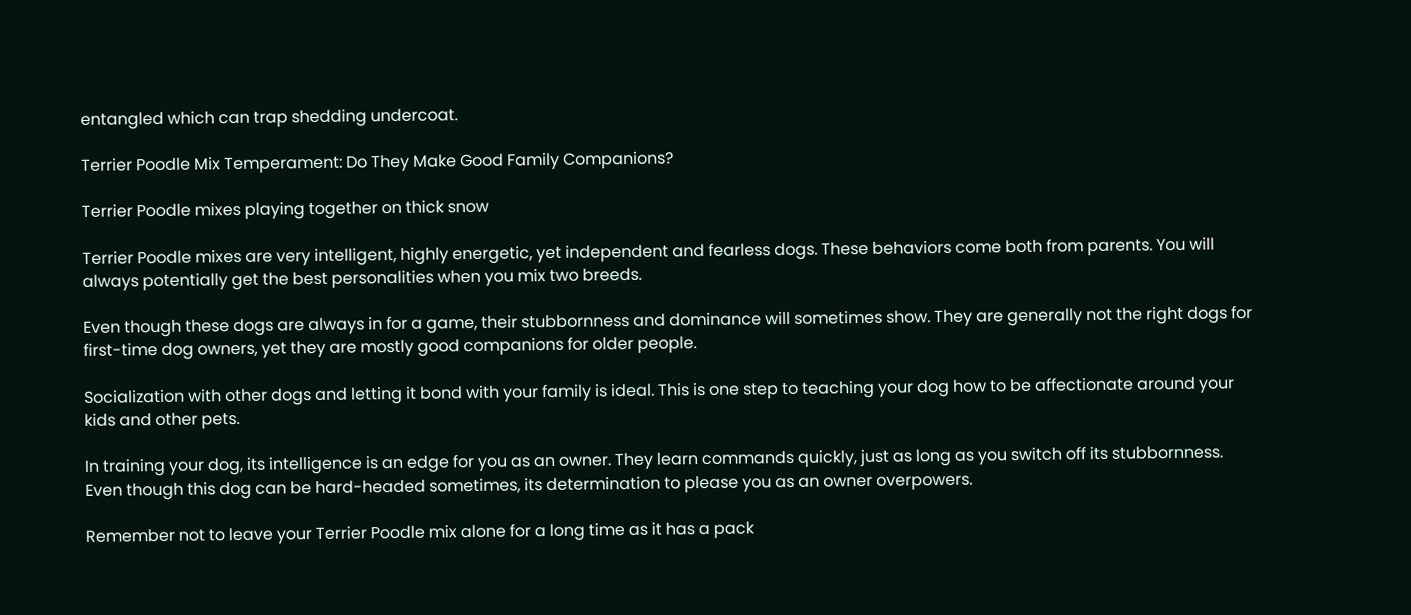entangled which can trap shedding undercoat.

Terrier Poodle Mix Temperament: Do They Make Good Family Companions?

Terrier Poodle mixes playing together on thick snow

Terrier Poodle mixes are very intelligent, highly energetic, yet independent and fearless dogs. These behaviors come both from parents. You will always potentially get the best personalities when you mix two breeds.

Even though these dogs are always in for a game, their stubbornness and dominance will sometimes show. They are generally not the right dogs for first-time dog owners, yet they are mostly good companions for older people.

Socialization with other dogs and letting it bond with your family is ideal. This is one step to teaching your dog how to be affectionate around your kids and other pets.

In training your dog, its intelligence is an edge for you as an owner. They learn commands quickly, just as long as you switch off its stubbornness. Even though this dog can be hard-headed sometimes, its determination to please you as an owner overpowers.

Remember not to leave your Terrier Poodle mix alone for a long time as it has a pack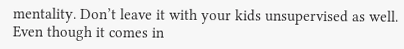mentality. Don’t leave it with your kids unsupervised as well. Even though it comes in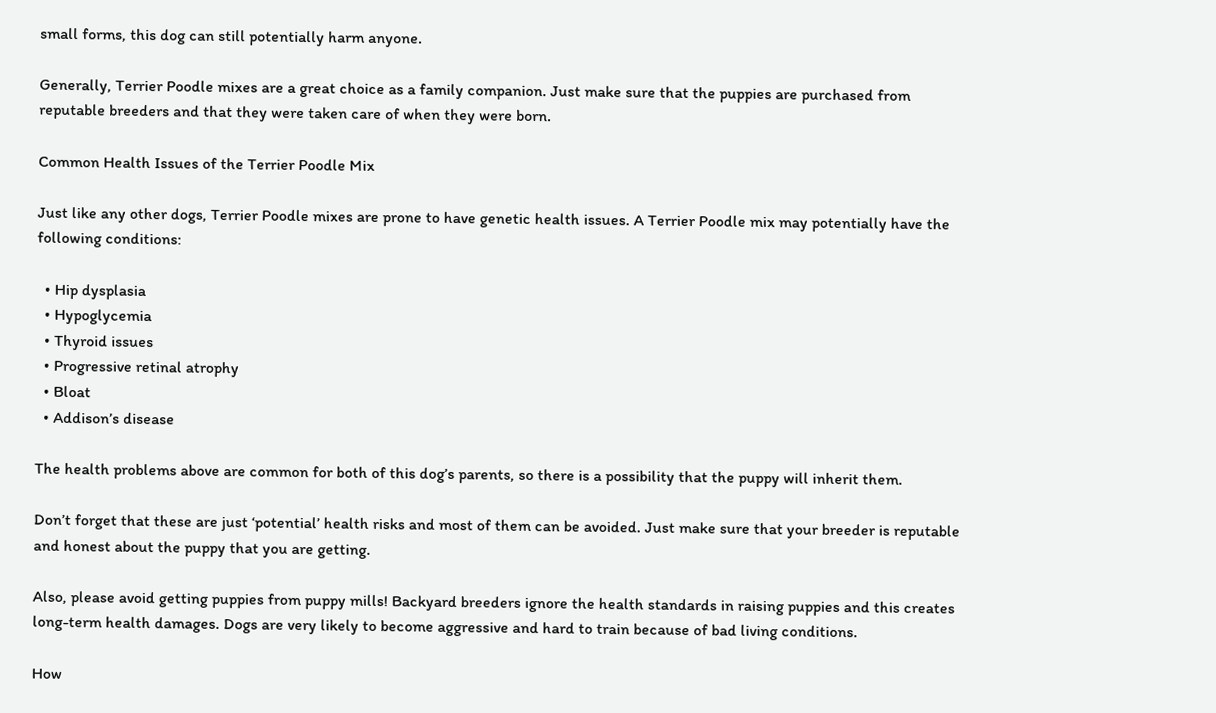small forms, this dog can still potentially harm anyone.

Generally, Terrier Poodle mixes are a great choice as a family companion. Just make sure that the puppies are purchased from reputable breeders and that they were taken care of when they were born.

Common Health Issues of the Terrier Poodle Mix

Just like any other dogs, Terrier Poodle mixes are prone to have genetic health issues. A Terrier Poodle mix may potentially have the following conditions:

  • Hip dysplasia
  • Hypoglycemia
  • Thyroid issues
  • Progressive retinal atrophy
  • Bloat
  • Addison’s disease

The health problems above are common for both of this dog’s parents, so there is a possibility that the puppy will inherit them.

Don’t forget that these are just ‘potential’ health risks and most of them can be avoided. Just make sure that your breeder is reputable and honest about the puppy that you are getting.

Also, please avoid getting puppies from puppy mills! Backyard breeders ignore the health standards in raising puppies and this creates long-term health damages. Dogs are very likely to become aggressive and hard to train because of bad living conditions.

How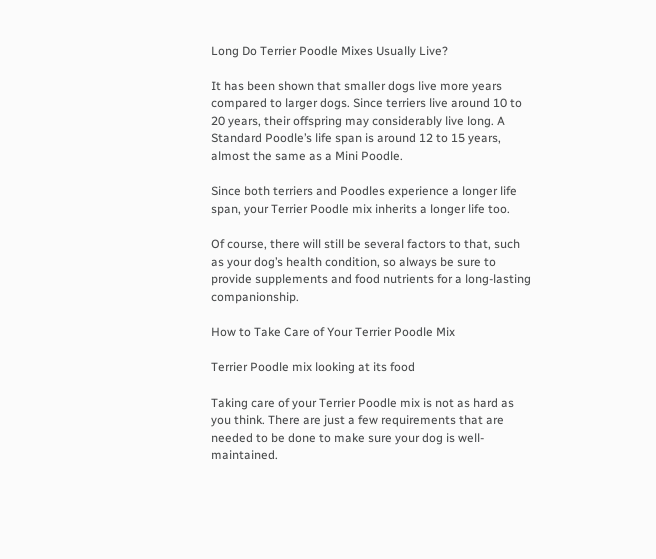Long Do Terrier Poodle Mixes Usually Live?

It has been shown that smaller dogs live more years compared to larger dogs. Since terriers live around 10 to 20 years, their offspring may considerably live long. A Standard Poodle’s life span is around 12 to 15 years, almost the same as a Mini Poodle.

Since both terriers and Poodles experience a longer life span, your Terrier Poodle mix inherits a longer life too.

Of course, there will still be several factors to that, such as your dog’s health condition, so always be sure to provide supplements and food nutrients for a long-lasting companionship.

How to Take Care of Your Terrier Poodle Mix

Terrier Poodle mix looking at its food

Taking care of your Terrier Poodle mix is not as hard as you think. There are just a few requirements that are needed to be done to make sure your dog is well-maintained.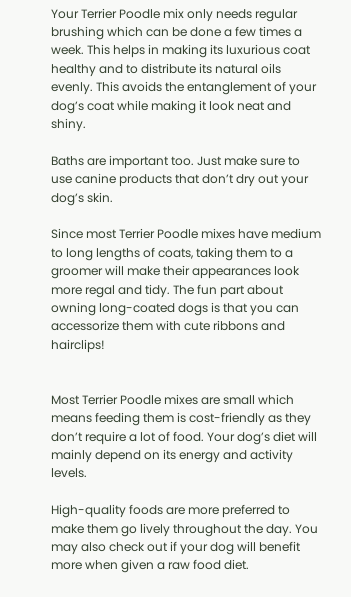Your Terrier Poodle mix only needs regular brushing which can be done a few times a week. This helps in making its luxurious coat healthy and to distribute its natural oils evenly. This avoids the entanglement of your dog’s coat while making it look neat and shiny.

Baths are important too. Just make sure to use canine products that don’t dry out your dog’s skin.

Since most Terrier Poodle mixes have medium to long lengths of coats, taking them to a groomer will make their appearances look more regal and tidy. The fun part about owning long-coated dogs is that you can accessorize them with cute ribbons and hairclips!


Most Terrier Poodle mixes are small which means feeding them is cost-friendly as they don’t require a lot of food. Your dog’s diet will mainly depend on its energy and activity levels.

High-quality foods are more preferred to make them go lively throughout the day. You may also check out if your dog will benefit more when given a raw food diet.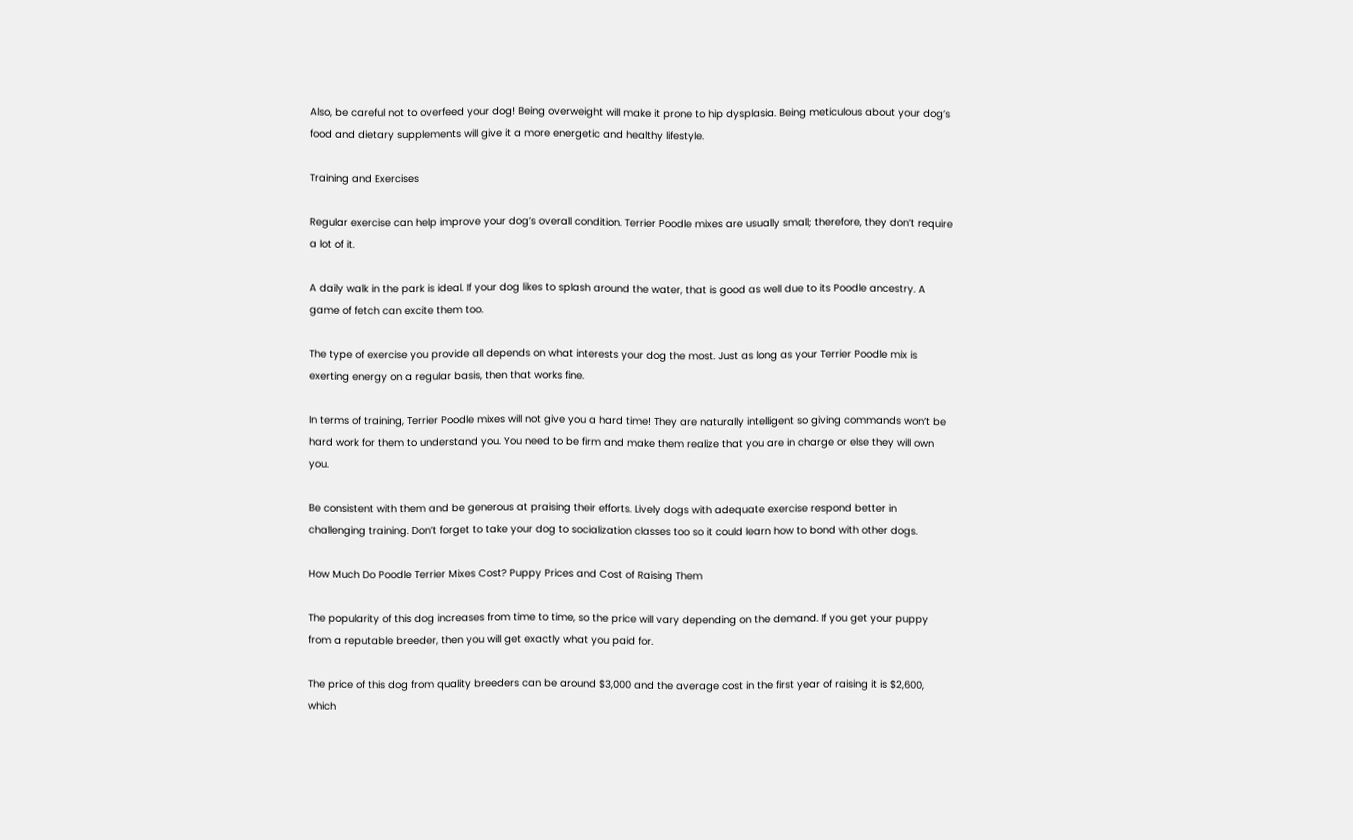Also, be careful not to overfeed your dog! Being overweight will make it prone to hip dysplasia. Being meticulous about your dog’s food and dietary supplements will give it a more energetic and healthy lifestyle.

Training and Exercises

Regular exercise can help improve your dog’s overall condition. Terrier Poodle mixes are usually small; therefore, they don’t require a lot of it.

A daily walk in the park is ideal. If your dog likes to splash around the water, that is good as well due to its Poodle ancestry. A game of fetch can excite them too.

The type of exercise you provide all depends on what interests your dog the most. Just as long as your Terrier Poodle mix is exerting energy on a regular basis, then that works fine.

In terms of training, Terrier Poodle mixes will not give you a hard time! They are naturally intelligent so giving commands won’t be hard work for them to understand you. You need to be firm and make them realize that you are in charge or else they will own you.

Be consistent with them and be generous at praising their efforts. Lively dogs with adequate exercise respond better in challenging training. Don’t forget to take your dog to socialization classes too so it could learn how to bond with other dogs.

How Much Do Poodle Terrier Mixes Cost? Puppy Prices and Cost of Raising Them

The popularity of this dog increases from time to time, so the price will vary depending on the demand. If you get your puppy from a reputable breeder, then you will get exactly what you paid for.

The price of this dog from quality breeders can be around $3,000 and the average cost in the first year of raising it is $2,600, which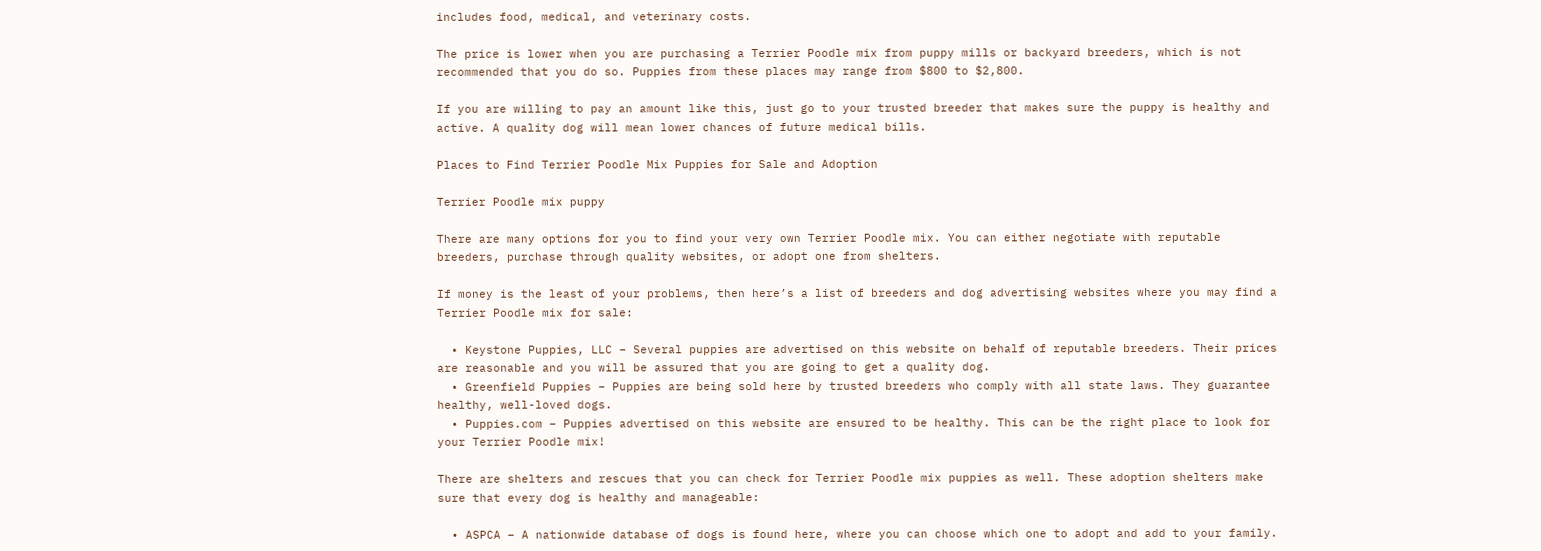includes food, medical, and veterinary costs.

The price is lower when you are purchasing a Terrier Poodle mix from puppy mills or backyard breeders, which is not recommended that you do so. Puppies from these places may range from $800 to $2,800.

If you are willing to pay an amount like this, just go to your trusted breeder that makes sure the puppy is healthy and active. A quality dog will mean lower chances of future medical bills.

Places to Find Terrier Poodle Mix Puppies for Sale and Adoption

Terrier Poodle mix puppy

There are many options for you to find your very own Terrier Poodle mix. You can either negotiate with reputable breeders, purchase through quality websites, or adopt one from shelters.

If money is the least of your problems, then here’s a list of breeders and dog advertising websites where you may find a Terrier Poodle mix for sale:

  • Keystone Puppies, LLC – Several puppies are advertised on this website on behalf of reputable breeders. Their prices are reasonable and you will be assured that you are going to get a quality dog.
  • Greenfield Puppies – Puppies are being sold here by trusted breeders who comply with all state laws. They guarantee healthy, well-loved dogs.
  • Puppies.com – Puppies advertised on this website are ensured to be healthy. This can be the right place to look for your Terrier Poodle mix!

There are shelters and rescues that you can check for Terrier Poodle mix puppies as well. These adoption shelters make sure that every dog is healthy and manageable:

  • ASPCA – A nationwide database of dogs is found here, where you can choose which one to adopt and add to your family.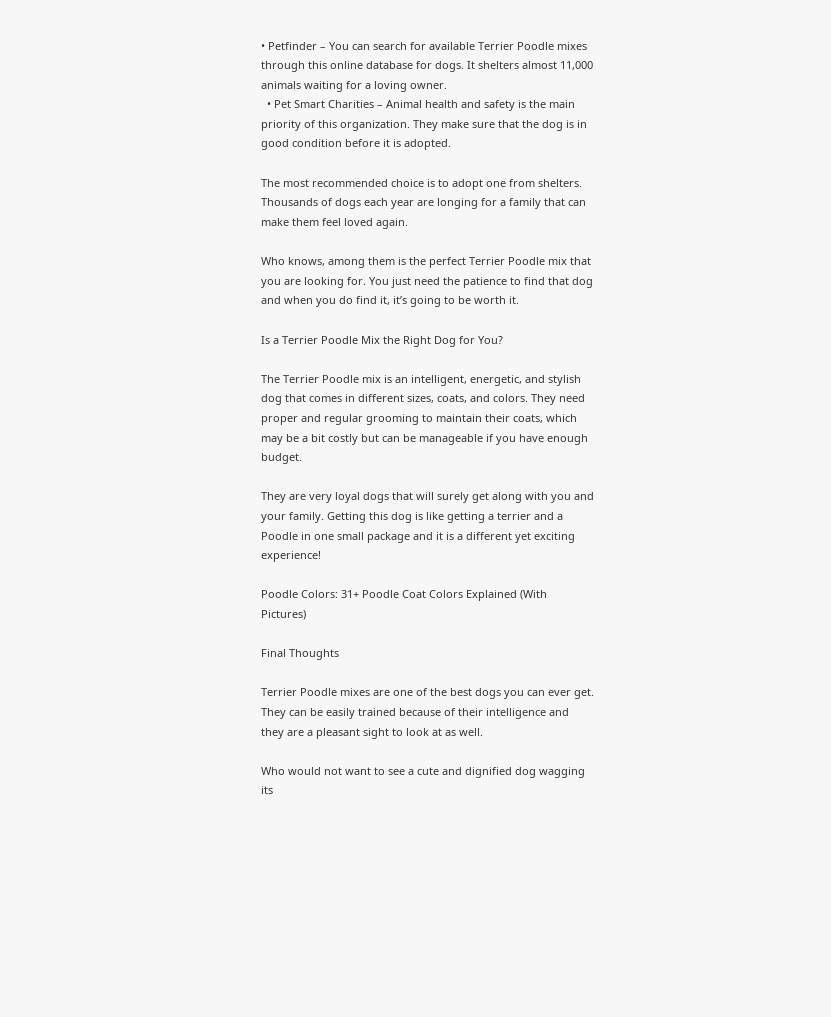• Petfinder – You can search for available Terrier Poodle mixes through this online database for dogs. It shelters almost 11,000 animals waiting for a loving owner.
  • Pet Smart Charities – Animal health and safety is the main priority of this organization. They make sure that the dog is in good condition before it is adopted.

The most recommended choice is to adopt one from shelters. Thousands of dogs each year are longing for a family that can make them feel loved again.

Who knows, among them is the perfect Terrier Poodle mix that you are looking for. You just need the patience to find that dog and when you do find it, it’s going to be worth it.

Is a Terrier Poodle Mix the Right Dog for You?

The Terrier Poodle mix is an intelligent, energetic, and stylish dog that comes in different sizes, coats, and colors. They need proper and regular grooming to maintain their coats, which may be a bit costly but can be manageable if you have enough budget.

They are very loyal dogs that will surely get along with you and your family. Getting this dog is like getting a terrier and a Poodle in one small package and it is a different yet exciting experience!

Poodle Colors: 31+ Poodle Coat Colors Explained (With Pictures)

Final Thoughts

Terrier Poodle mixes are one of the best dogs you can ever get. They can be easily trained because of their intelligence and they are a pleasant sight to look at as well.

Who would not want to see a cute and dignified dog wagging its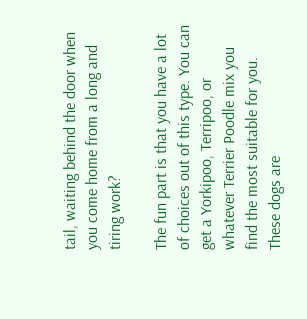tail, waiting behind the door when you come home from a long and tiring work?

The fun part is that you have a lot of choices out of this type. You can get a Yorkipoo, Terripoo, or whatever Terrier Poodle mix you find the most suitable for you. These dogs are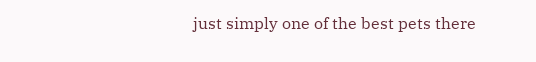just simply one of the best pets there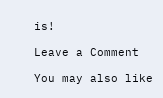is!

Leave a Comment

You may also like